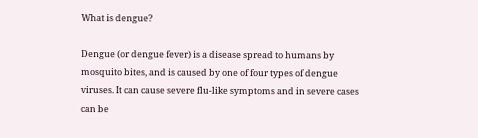What is dengue?

Dengue (or dengue fever) is a disease spread to humans by mosquito bites, and is caused by one of four types of dengue viruses. It can cause severe flu-like symptoms and in severe cases can be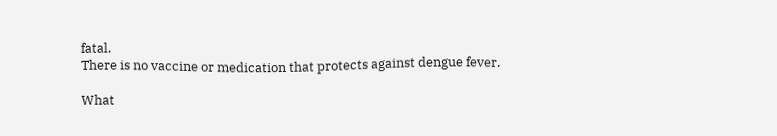fatal.
There is no vaccine or medication that protects against dengue fever.

What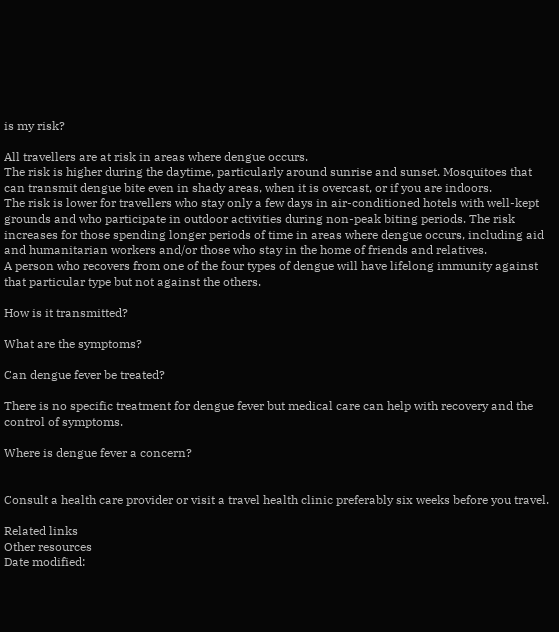is my risk?

All travellers are at risk in areas where dengue occurs.
The risk is higher during the daytime, particularly around sunrise and sunset. Mosquitoes that can transmit dengue bite even in shady areas, when it is overcast, or if you are indoors.
The risk is lower for travellers who stay only a few days in air-conditioned hotels with well-kept grounds and who participate in outdoor activities during non-peak biting periods. The risk increases for those spending longer periods of time in areas where dengue occurs, including aid and humanitarian workers and/or those who stay in the home of friends and relatives.
A person who recovers from one of the four types of dengue will have lifelong immunity against that particular type but not against the others.

How is it transmitted?

What are the symptoms?

Can dengue fever be treated?

There is no specific treatment for dengue fever but medical care can help with recovery and the control of symptoms.

Where is dengue fever a concern?


Consult a health care provider or visit a travel health clinic preferably six weeks before you travel.

Related links
Other resources
Date modified: